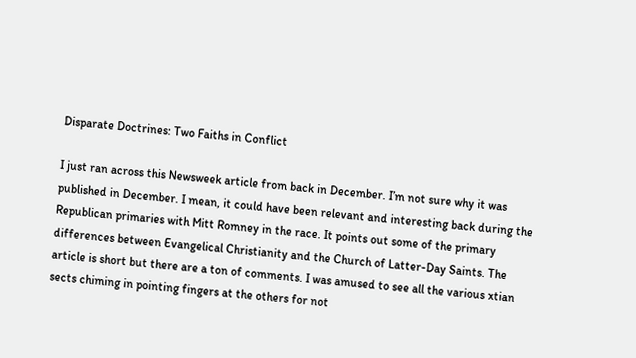Disparate Doctrines: Two Faiths in Conflict

I just ran across this Newsweek article from back in December. I’m not sure why it was published in December. I mean, it could have been relevant and interesting back during the Republican primaries with Mitt Romney in the race. It points out some of the primary differences between Evangelical Christianity and the Church of Latter-Day Saints. The article is short but there are a ton of comments. I was amused to see all the various xtian sects chiming in pointing fingers at the others for not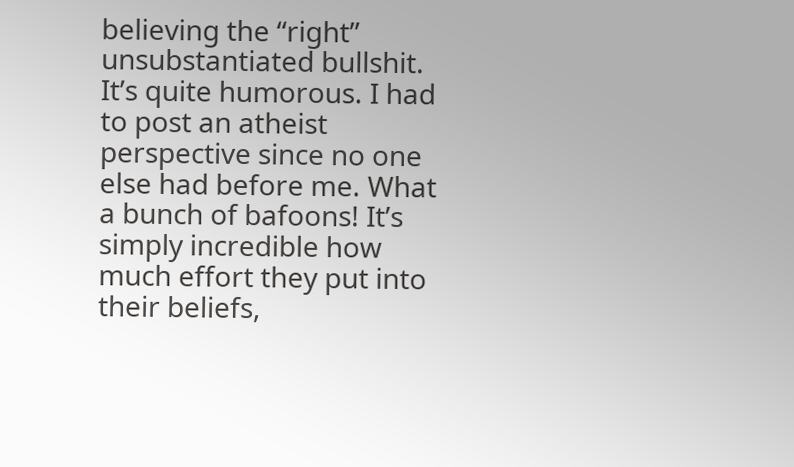believing the “right” unsubstantiated bullshit. It’s quite humorous. I had to post an atheist perspective since no one else had before me. What a bunch of bafoons! It’s simply incredible how much effort they put into their beliefs,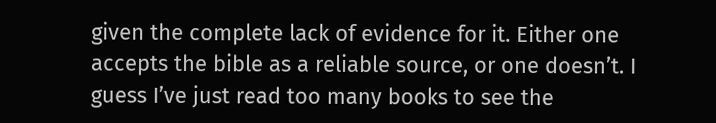given the complete lack of evidence for it. Either one accepts the bible as a reliable source, or one doesn’t. I guess I’ve just read too many books to see the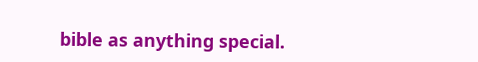bible as anything special.